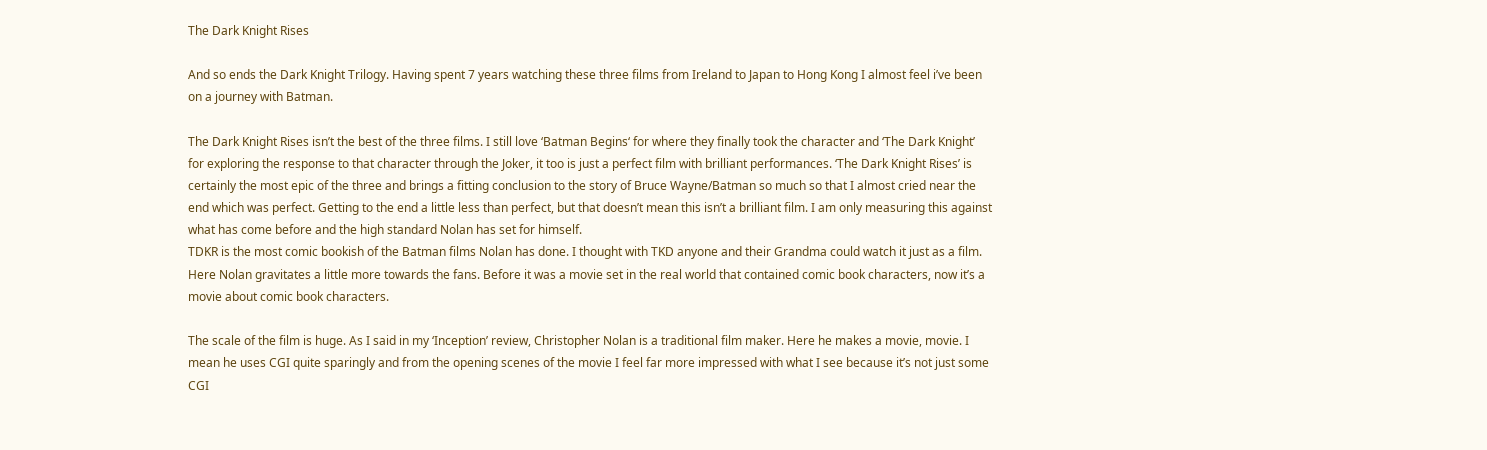The Dark Knight Rises

And so ends the Dark Knight Trilogy. Having spent 7 years watching these three films from Ireland to Japan to Hong Kong I almost feel i’ve been on a journey with Batman.

The Dark Knight Rises isn’t the best of the three films. I still love ‘Batman Begins‘ for where they finally took the character and ‘The Dark Knight’ for exploring the response to that character through the Joker, it too is just a perfect film with brilliant performances. ‘The Dark Knight Rises’ is certainly the most epic of the three and brings a fitting conclusion to the story of Bruce Wayne/Batman so much so that I almost cried near the end which was perfect. Getting to the end a little less than perfect, but that doesn’t mean this isn’t a brilliant film. I am only measuring this against what has come before and the high standard Nolan has set for himself.
TDKR is the most comic bookish of the Batman films Nolan has done. I thought with TKD anyone and their Grandma could watch it just as a film. Here Nolan gravitates a little more towards the fans. Before it was a movie set in the real world that contained comic book characters, now it’s a movie about comic book characters.

The scale of the film is huge. As I said in my ‘Inception’ review, Christopher Nolan is a traditional film maker. Here he makes a movie, movie. I mean he uses CGI quite sparingly and from the opening scenes of the movie I feel far more impressed with what I see because it’s not just some CGI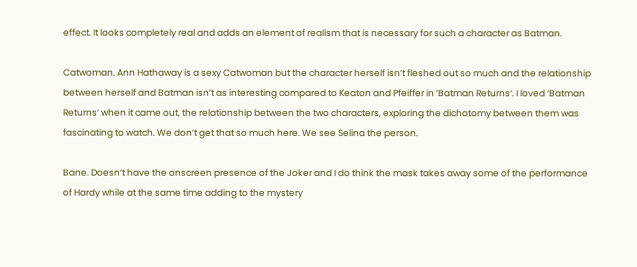effect. It looks completely real and adds an element of realism that is necessary for such a character as Batman.

Catwoman. Ann Hathaway is a sexy Catwoman but the character herself isn’t fleshed out so much and the relationship between herself and Batman isn’t as interesting compared to Keaton and Pfeiffer in ‘Batman Returns‘. I loved ‘Batman Returns’ when it came out, the relationship between the two characters, exploring the dichotomy between them was fascinating to watch. We don’t get that so much here. We see Selina the person.

Bane. Doesn’t have the onscreen presence of the Joker and I do think the mask takes away some of the performance of Hardy while at the same time adding to the mystery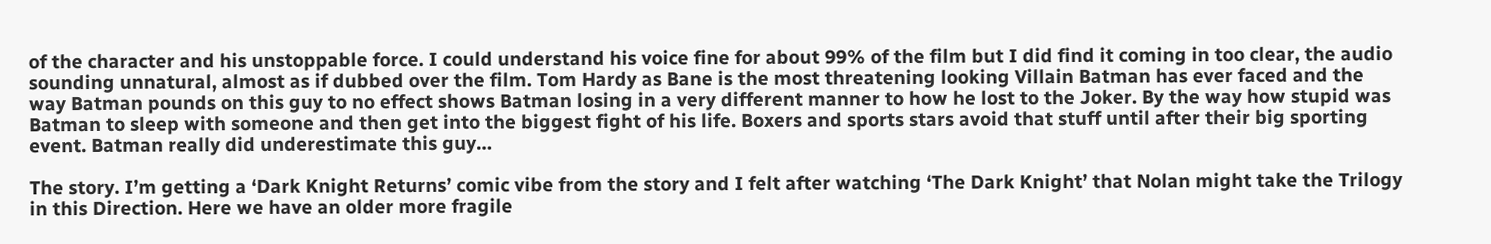of the character and his unstoppable force. I could understand his voice fine for about 99% of the film but I did find it coming in too clear, the audio sounding unnatural, almost as if dubbed over the film. Tom Hardy as Bane is the most threatening looking Villain Batman has ever faced and the way Batman pounds on this guy to no effect shows Batman losing in a very different manner to how he lost to the Joker. By the way how stupid was Batman to sleep with someone and then get into the biggest fight of his life. Boxers and sports stars avoid that stuff until after their big sporting event. Batman really did underestimate this guy…

The story. I’m getting a ‘Dark Knight Returns’ comic vibe from the story and I felt after watching ‘The Dark Knight’ that Nolan might take the Trilogy in this Direction. Here we have an older more fragile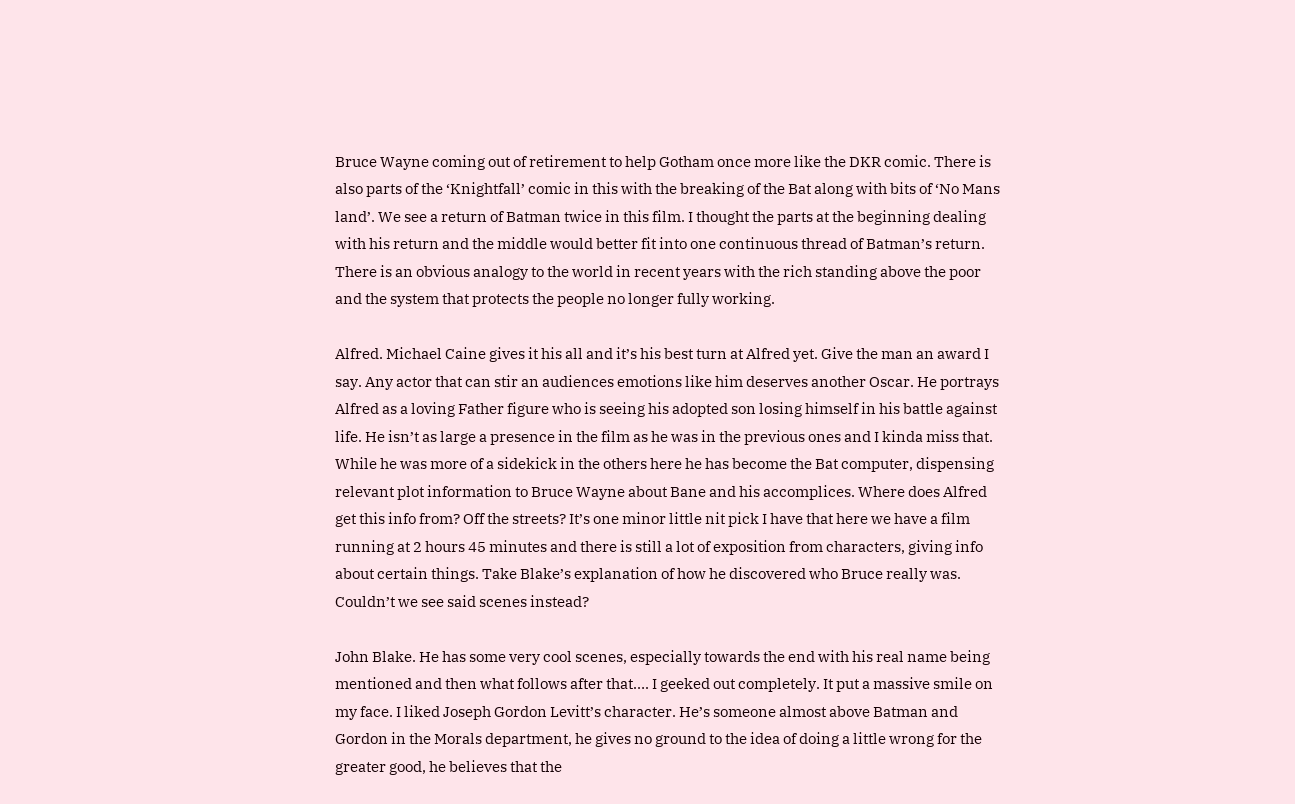Bruce Wayne coming out of retirement to help Gotham once more like the DKR comic. There is also parts of the ‘Knightfall’ comic in this with the breaking of the Bat along with bits of ‘No Mans land’. We see a return of Batman twice in this film. I thought the parts at the beginning dealing with his return and the middle would better fit into one continuous thread of Batman’s return. There is an obvious analogy to the world in recent years with the rich standing above the poor and the system that protects the people no longer fully working.

Alfred. Michael Caine gives it his all and it’s his best turn at Alfred yet. Give the man an award I say. Any actor that can stir an audiences emotions like him deserves another Oscar. He portrays Alfred as a loving Father figure who is seeing his adopted son losing himself in his battle against life. He isn’t as large a presence in the film as he was in the previous ones and I kinda miss that. While he was more of a sidekick in the others here he has become the Bat computer, dispensing relevant plot information to Bruce Wayne about Bane and his accomplices. Where does Alfred get this info from? Off the streets? It’s one minor little nit pick I have that here we have a film running at 2 hours 45 minutes and there is still a lot of exposition from characters, giving info about certain things. Take Blake’s explanation of how he discovered who Bruce really was. Couldn’t we see said scenes instead?

John Blake. He has some very cool scenes, especially towards the end with his real name being mentioned and then what follows after that…. I geeked out completely. It put a massive smile on my face. I liked Joseph Gordon Levitt’s character. He’s someone almost above Batman and Gordon in the Morals department, he gives no ground to the idea of doing a little wrong for the greater good, he believes that the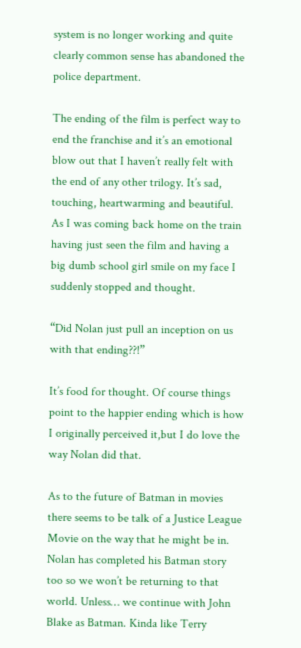system is no longer working and quite clearly common sense has abandoned the police department.

The ending of the film is perfect way to end the franchise and it’s an emotional blow out that I haven’t really felt with the end of any other trilogy. It’s sad, touching, heartwarming and beautiful.
As I was coming back home on the train having just seen the film and having a big dumb school girl smile on my face I suddenly stopped and thought.

“Did Nolan just pull an inception on us with that ending??!”

It’s food for thought. Of course things point to the happier ending which is how I originally perceived it,but I do love the way Nolan did that.

As to the future of Batman in movies there seems to be talk of a Justice League Movie on the way that he might be in. Nolan has completed his Batman story too so we won’t be returning to that world. Unless… we continue with John Blake as Batman. Kinda like Terry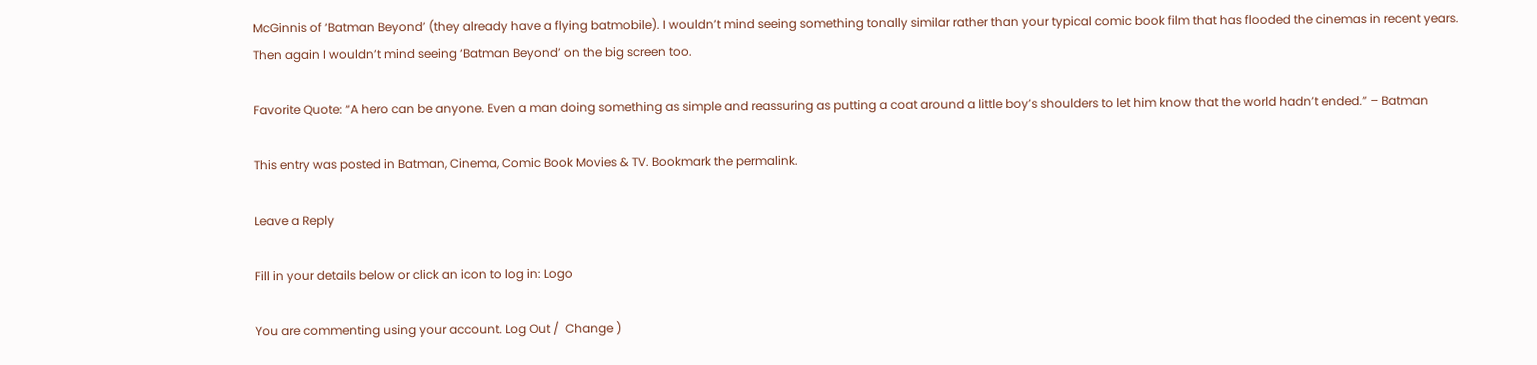McGinnis of ‘Batman Beyond’ (they already have a flying batmobile). I wouldn’t mind seeing something tonally similar rather than your typical comic book film that has flooded the cinemas in recent years. Then again I wouldn’t mind seeing ‘Batman Beyond’ on the big screen too.

Favorite Quote: “A hero can be anyone. Even a man doing something as simple and reassuring as putting a coat around a little boy’s shoulders to let him know that the world hadn’t ended.” – Batman

This entry was posted in Batman, Cinema, Comic Book Movies & TV. Bookmark the permalink.

Leave a Reply

Fill in your details below or click an icon to log in: Logo

You are commenting using your account. Log Out /  Change )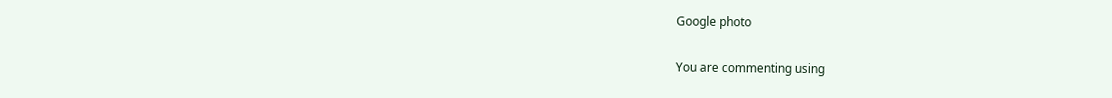Google photo

You are commenting using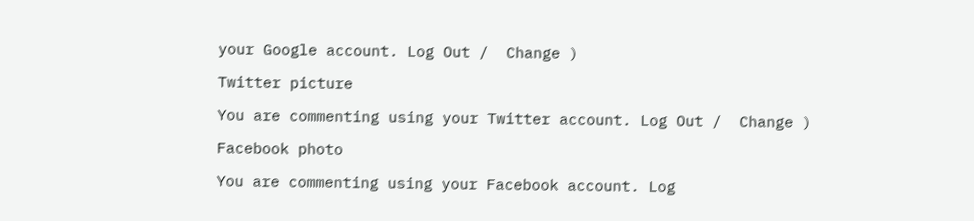your Google account. Log Out /  Change )

Twitter picture

You are commenting using your Twitter account. Log Out /  Change )

Facebook photo

You are commenting using your Facebook account. Log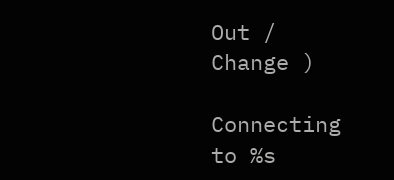Out /  Change )

Connecting to %s